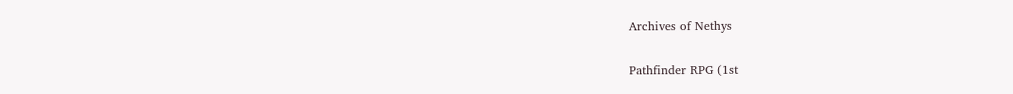Archives of Nethys

Pathfinder RPG (1st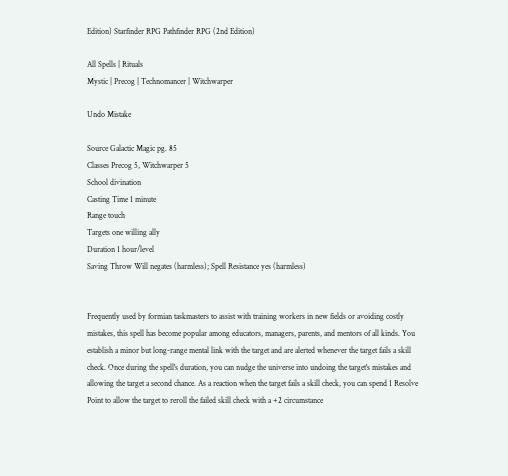Edition) Starfinder RPG Pathfinder RPG (2nd Edition)

All Spells | Rituals
Mystic | Precog | Technomancer | Witchwarper

Undo Mistake

Source Galactic Magic pg. 85
Classes Precog 5, Witchwarper 5
School divination
Casting Time 1 minute
Range touch
Targets one willing ally
Duration 1 hour/level
Saving Throw Will negates (harmless); Spell Resistance yes (harmless)


Frequently used by formian taskmasters to assist with training workers in new fields or avoiding costly mistakes, this spell has become popular among educators, managers, parents, and mentors of all kinds. You establish a minor but long-range mental link with the target and are alerted whenever the target fails a skill check. Once during the spell's duration, you can nudge the universe into undoing the target's mistakes and allowing the target a second chance. As a reaction when the target fails a skill check, you can spend 1 Resolve Point to allow the target to reroll the failed skill check with a +2 circumstance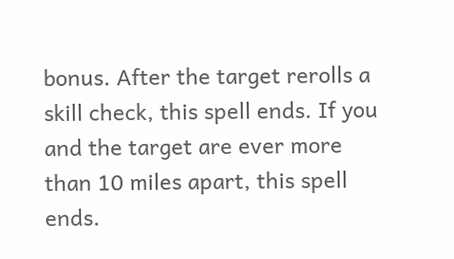bonus. After the target rerolls a skill check, this spell ends. If you and the target are ever more than 10 miles apart, this spell ends.